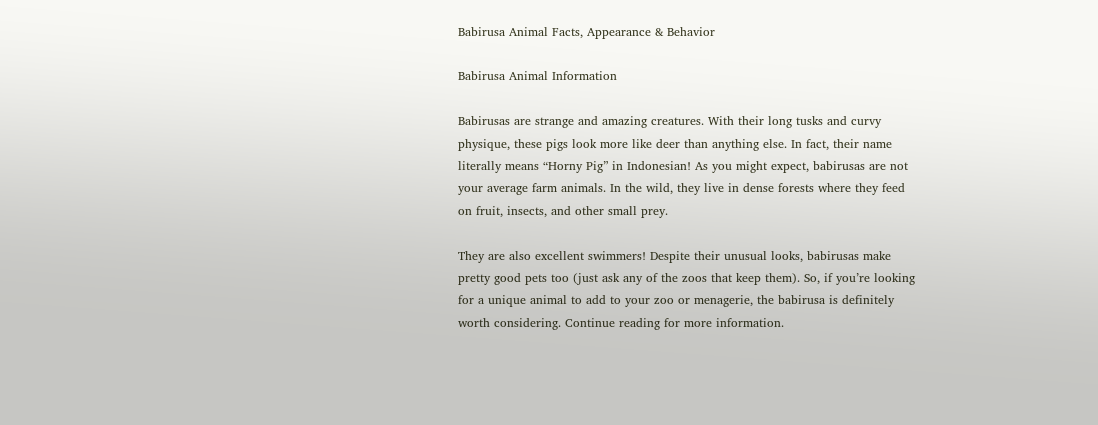Babirusa Animal Facts, Appearance & Behavior

Babirusa Animal Information

Babirusas are strange and amazing creatures. With their long tusks and curvy physique, these pigs look more like deer than anything else. In fact, their name literally means “Horny Pig” in Indonesian! As you might expect, babirusas are not your average farm animals. In the wild, they live in dense forests where they feed on fruit, insects, and other small prey.

They are also excellent swimmers! Despite their unusual looks, babirusas make pretty good pets too (just ask any of the zoos that keep them). So, if you’re looking for a unique animal to add to your zoo or menagerie, the babirusa is definitely worth considering. Continue reading for more information.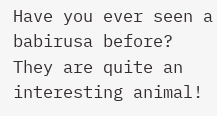Have you ever seen a babirusa before? They are quite an interesting animal!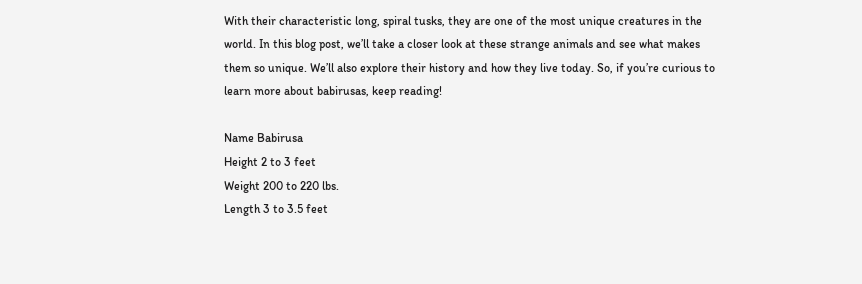With their characteristic long, spiral tusks, they are one of the most unique creatures in the world. In this blog post, we’ll take a closer look at these strange animals and see what makes them so unique. We’ll also explore their history and how they live today. So, if you’re curious to learn more about babirusas, keep reading!

Name Babirusa
Height 2 to 3 feet
Weight 200 to 220 lbs.
Length 3 to 3.5 feet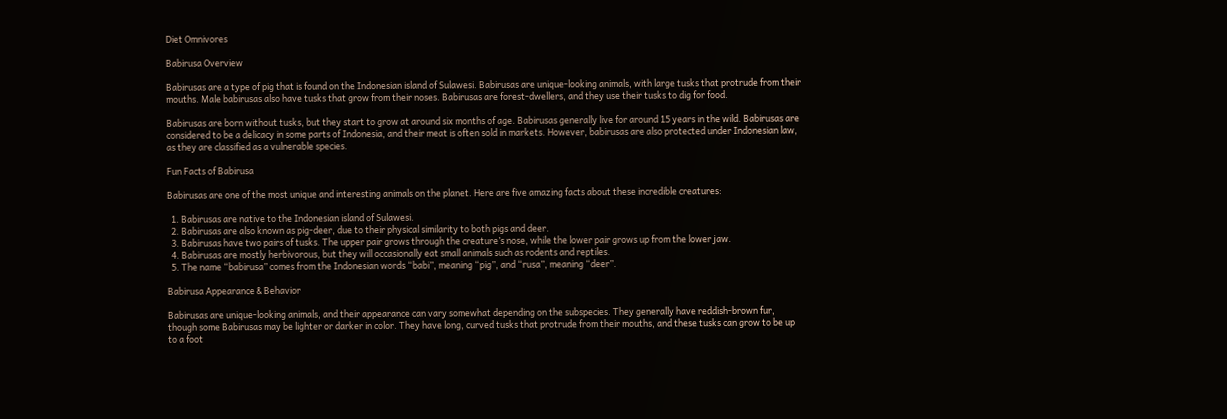Diet Omnivores

Babirusa Overview

Babirusas are a type of pig that is found on the Indonesian island of Sulawesi. Babirusas are unique-looking animals, with large tusks that protrude from their mouths. Male babirusas also have tusks that grow from their noses. Babirusas are forest-dwellers, and they use their tusks to dig for food.

Babirusas are born without tusks, but they start to grow at around six months of age. Babirusas generally live for around 15 years in the wild. Babirusas are considered to be a delicacy in some parts of Indonesia, and their meat is often sold in markets. However, babirusas are also protected under Indonesian law, as they are classified as a vulnerable species.

Fun Facts of Babirusa

Babirusas are one of the most unique and interesting animals on the planet. Here are five amazing facts about these incredible creatures:

  1. Babirusas are native to the Indonesian island of Sulawesi.
  2. Babirusas are also known as pig-deer, due to their physical similarity to both pigs and deer.
  3. Babirusas have two pairs of tusks. The upper pair grows through the creature’s nose, while the lower pair grows up from the lower jaw.
  4. Babirusas are mostly herbivorous, but they will occasionally eat small animals such as rodents and reptiles.
  5. The name “babirusa” comes from the Indonesian words “babi”, meaning “pig”, and “rusa”, meaning “deer”.

Babirusa Appearance & Behavior

Babirusas are unique-looking animals, and their appearance can vary somewhat depending on the subspecies. They generally have reddish-brown fur, though some Babirusas may be lighter or darker in color. They have long, curved tusks that protrude from their mouths, and these tusks can grow to be up to a foot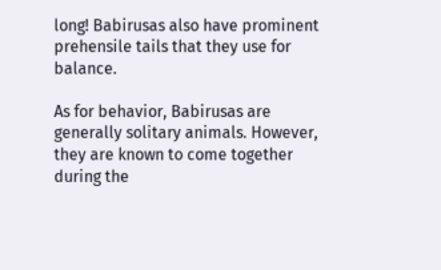long! Babirusas also have prominent prehensile tails that they use for balance.

As for behavior, Babirusas are generally solitary animals. However, they are known to come together during the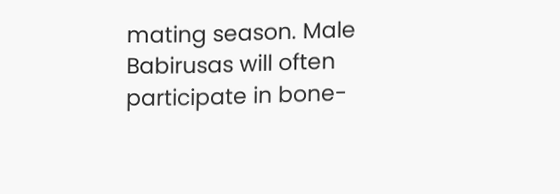mating season. Male Babirusas will often participate in bone-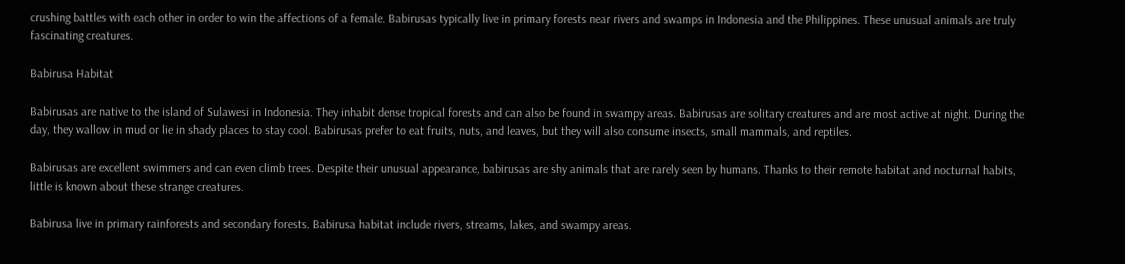crushing battles with each other in order to win the affections of a female. Babirusas typically live in primary forests near rivers and swamps in Indonesia and the Philippines. These unusual animals are truly fascinating creatures.

Babirusa Habitat

Babirusas are native to the island of Sulawesi in Indonesia. They inhabit dense tropical forests and can also be found in swampy areas. Babirusas are solitary creatures and are most active at night. During the day, they wallow in mud or lie in shady places to stay cool. Babirusas prefer to eat fruits, nuts, and leaves, but they will also consume insects, small mammals, and reptiles.

Babirusas are excellent swimmers and can even climb trees. Despite their unusual appearance, babirusas are shy animals that are rarely seen by humans. Thanks to their remote habitat and nocturnal habits, little is known about these strange creatures.

Babirusa live in primary rainforests and secondary forests. Babirusa habitat include rivers, streams, lakes, and swampy areas.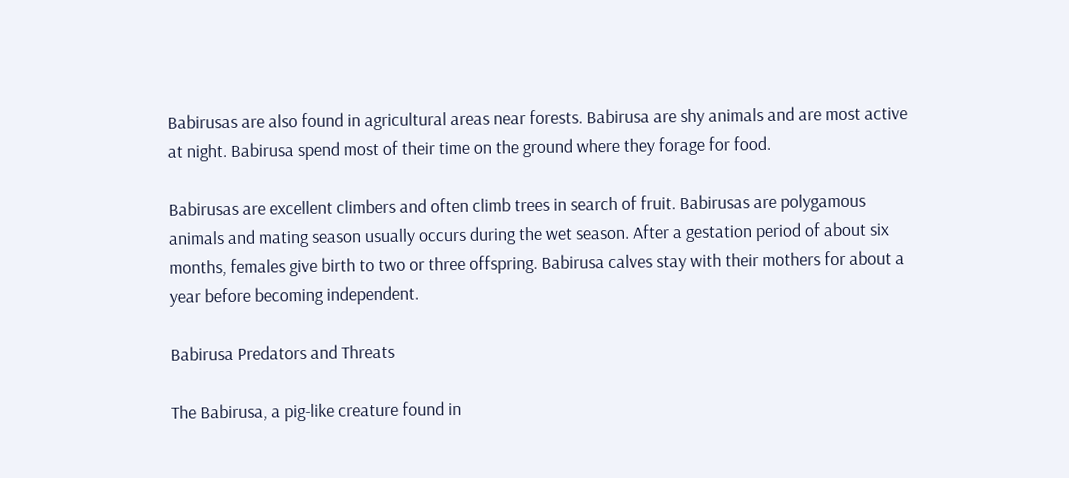Babirusas are also found in agricultural areas near forests. Babirusa are shy animals and are most active at night. Babirusa spend most of their time on the ground where they forage for food.

Babirusas are excellent climbers and often climb trees in search of fruit. Babirusas are polygamous animals and mating season usually occurs during the wet season. After a gestation period of about six months, females give birth to two or three offspring. Babirusa calves stay with their mothers for about a year before becoming independent.

Babirusa Predators and Threats

The Babirusa, a pig-like creature found in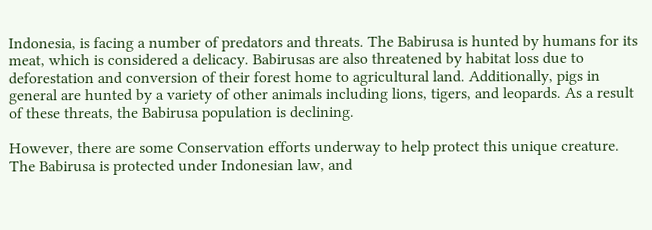Indonesia, is facing a number of predators and threats. The Babirusa is hunted by humans for its meat, which is considered a delicacy. Babirusas are also threatened by habitat loss due to deforestation and conversion of their forest home to agricultural land. Additionally, pigs in general are hunted by a variety of other animals including lions, tigers, and leopards. As a result of these threats, the Babirusa population is declining.

However, there are some Conservation efforts underway to help protect this unique creature. The Babirusa is protected under Indonesian law, and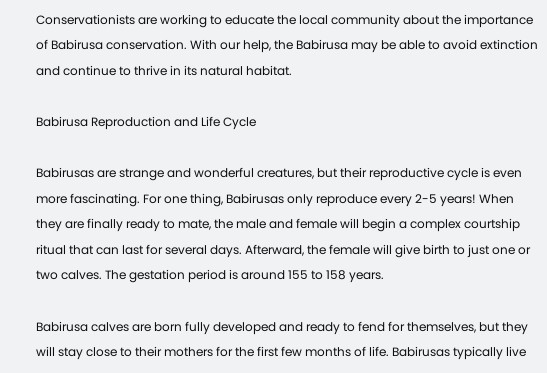Conservationists are working to educate the local community about the importance of Babirusa conservation. With our help, the Babirusa may be able to avoid extinction and continue to thrive in its natural habitat.

Babirusa Reproduction and Life Cycle

Babirusas are strange and wonderful creatures, but their reproductive cycle is even more fascinating. For one thing, Babirusas only reproduce every 2-5 years! When they are finally ready to mate, the male and female will begin a complex courtship ritual that can last for several days. Afterward, the female will give birth to just one or two calves. The gestation period is around 155 to 158 years.

Babirusa calves are born fully developed and ready to fend for themselves, but they will stay close to their mothers for the first few months of life. Babirusas typically live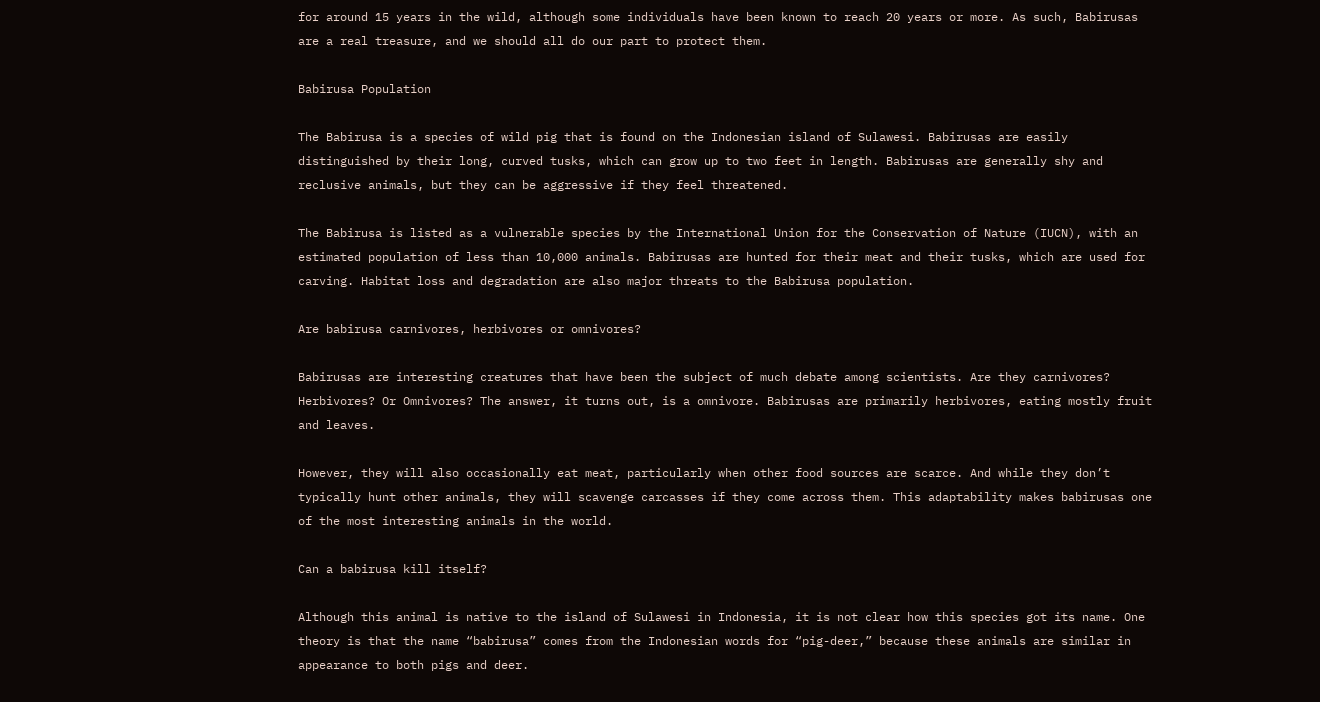for around 15 years in the wild, although some individuals have been known to reach 20 years or more. As such, Babirusas are a real treasure, and we should all do our part to protect them.

Babirusa Population

The Babirusa is a species of wild pig that is found on the Indonesian island of Sulawesi. Babirusas are easily distinguished by their long, curved tusks, which can grow up to two feet in length. Babirusas are generally shy and reclusive animals, but they can be aggressive if they feel threatened.

The Babirusa is listed as a vulnerable species by the International Union for the Conservation of Nature (IUCN), with an estimated population of less than 10,000 animals. Babirusas are hunted for their meat and their tusks, which are used for carving. Habitat loss and degradation are also major threats to the Babirusa population.

Are babirusa carnivores, herbivores or omnivores?

Babirusas are interesting creatures that have been the subject of much debate among scientists. Are they carnivores? Herbivores? Or Omnivores? The answer, it turns out, is a omnivore. Babirusas are primarily herbivores, eating mostly fruit and leaves.

However, they will also occasionally eat meat, particularly when other food sources are scarce. And while they don’t typically hunt other animals, they will scavenge carcasses if they come across them. This adaptability makes babirusas one of the most interesting animals in the world.

Can a babirusa kill itself?

Although this animal is native to the island of Sulawesi in Indonesia, it is not clear how this species got its name. One theory is that the name “babirusa” comes from the Indonesian words for “pig-deer,” because these animals are similar in appearance to both pigs and deer.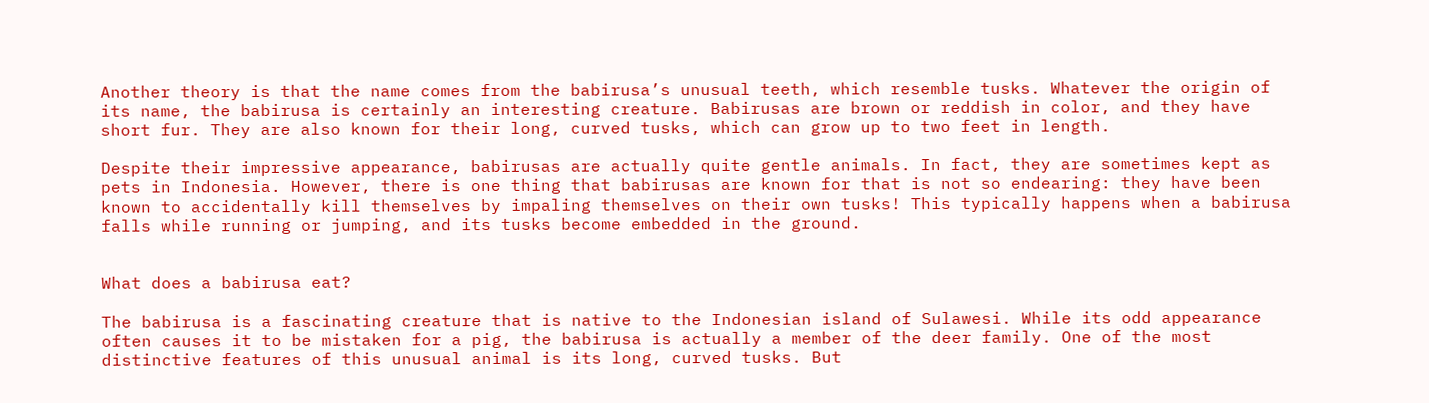Another theory is that the name comes from the babirusa’s unusual teeth, which resemble tusks. Whatever the origin of its name, the babirusa is certainly an interesting creature. Babirusas are brown or reddish in color, and they have short fur. They are also known for their long, curved tusks, which can grow up to two feet in length.

Despite their impressive appearance, babirusas are actually quite gentle animals. In fact, they are sometimes kept as pets in Indonesia. However, there is one thing that babirusas are known for that is not so endearing: they have been known to accidentally kill themselves by impaling themselves on their own tusks! This typically happens when a babirusa falls while running or jumping, and its tusks become embedded in the ground.


What does a babirusa eat?

The babirusa is a fascinating creature that is native to the Indonesian island of Sulawesi. While its odd appearance often causes it to be mistaken for a pig, the babirusa is actually a member of the deer family. One of the most distinctive features of this unusual animal is its long, curved tusks. But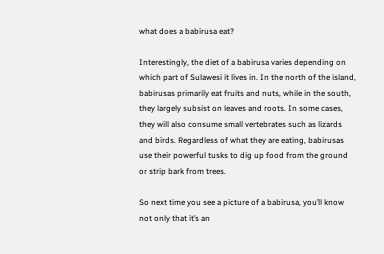what does a babirusa eat?

Interestingly, the diet of a babirusa varies depending on which part of Sulawesi it lives in. In the north of the island, babirusas primarily eat fruits and nuts, while in the south, they largely subsist on leaves and roots. In some cases, they will also consume small vertebrates such as lizards and birds. Regardless of what they are eating, babirusas use their powerful tusks to dig up food from the ground or strip bark from trees.

So next time you see a picture of a babirusa, you’ll know not only that it’s an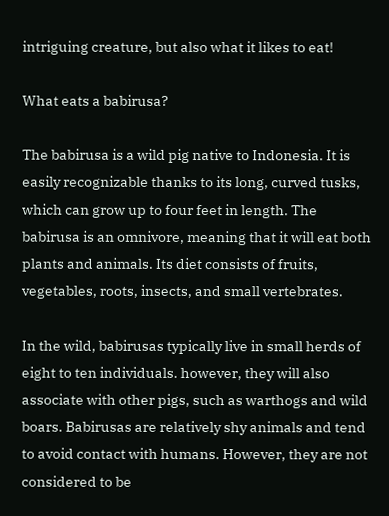intriguing creature, but also what it likes to eat!

What eats a babirusa?

The babirusa is a wild pig native to Indonesia. It is easily recognizable thanks to its long, curved tusks, which can grow up to four feet in length. The babirusa is an omnivore, meaning that it will eat both plants and animals. Its diet consists of fruits, vegetables, roots, insects, and small vertebrates.

In the wild, babirusas typically live in small herds of eight to ten individuals. however, they will also associate with other pigs, such as warthogs and wild boars. Babirusas are relatively shy animals and tend to avoid contact with humans. However, they are not considered to be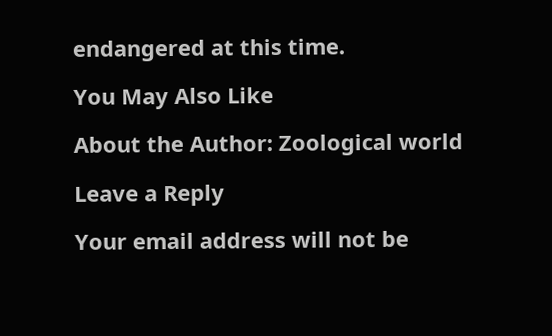endangered at this time.

You May Also Like

About the Author: Zoological world

Leave a Reply

Your email address will not be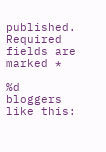published. Required fields are marked *

%d bloggers like this: